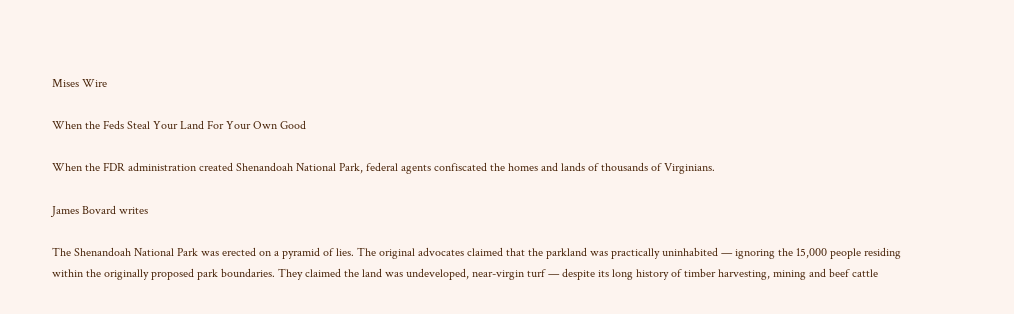Mises Wire

When the Feds Steal Your Land For Your Own Good

When the FDR administration created Shenandoah National Park, federal agents confiscated the homes and lands of thousands of Virginians.

James Bovard writes

The Shenandoah National Park was erected on a pyramid of lies. The original advocates claimed that the parkland was practically uninhabited — ignoring the 15,000 people residing within the originally proposed park boundaries. They claimed the land was undeveloped, near-virgin turf — despite its long history of timber harvesting, mining and beef cattle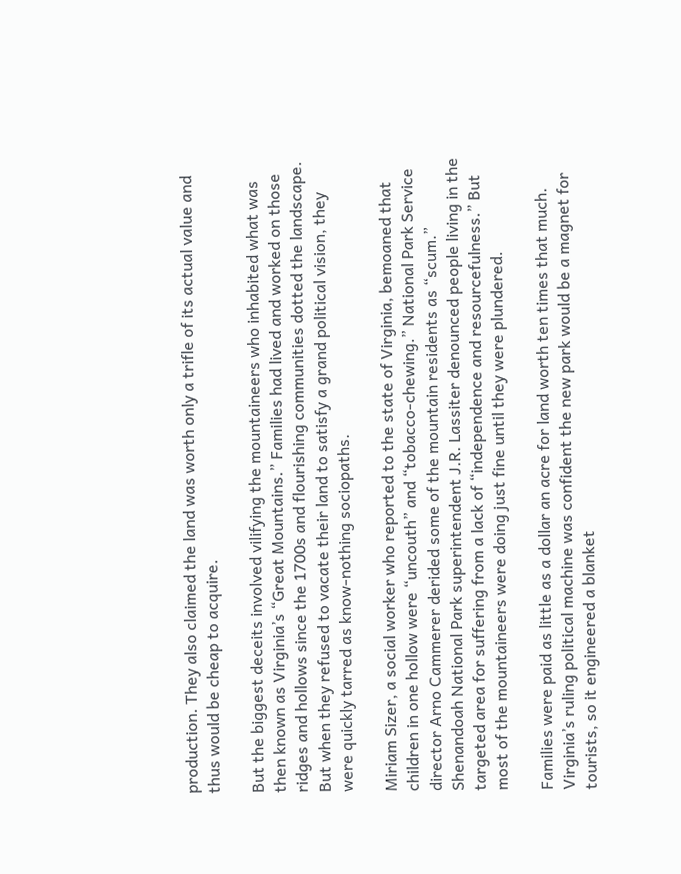production. They also claimed the land was worth only a trifle of its actual value and thus would be cheap to acquire.

But the biggest deceits involved vilifying the mountaineers who inhabited what was then known as Virginia’s “Great Mountains.” Families had lived and worked on those ridges and hollows since the 1700s and flourishing communities dotted the landscape. But when they refused to vacate their land to satisfy a grand political vision, they were quickly tarred as know-nothing sociopaths.

Miriam Sizer, a social worker who reported to the state of Virginia, bemoaned that children in one hollow were “uncouth” and “tobacco-chewing.” National Park Service director Arno Cammerer derided some of the mountain residents as “scum.” Shenandoah National Park superintendent J.R. Lassiter denounced people living in the targeted area for suffering from a lack of “independence and resourcefulness.” But most of the mountaineers were doing just fine until they were plundered.

Families were paid as little as a dollar an acre for land worth ten times that much. Virginia’s ruling political machine was confident the new park would be a magnet for tourists, so it engineered a blanket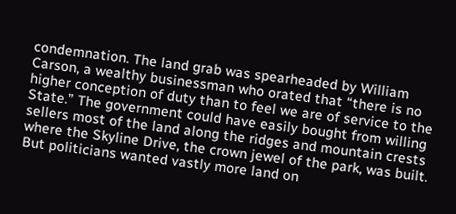condemnation. The land grab was spearheaded by William Carson, a wealthy businessman who orated that “there is no higher conception of duty than to feel we are of service to the State.” The government could have easily bought from willing sellers most of the land along the ridges and mountain crests where the Skyline Drive, the crown jewel of the park, was built. But politicians wanted vastly more land on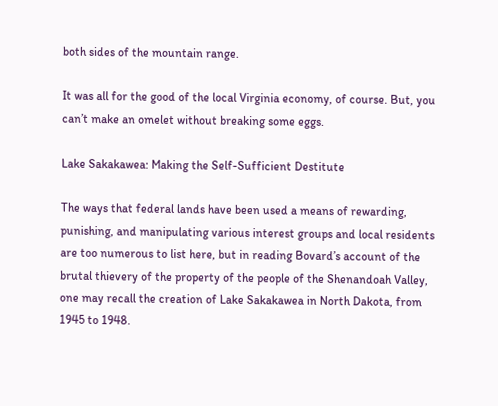both sides of the mountain range.

It was all for the good of the local Virginia economy, of course. But, you can’t make an omelet without breaking some eggs.

Lake Sakakawea: Making the Self-Sufficient Destitute

The ways that federal lands have been used a means of rewarding, punishing, and manipulating various interest groups and local residents are too numerous to list here, but in reading Bovard’s account of the brutal thievery of the property of the people of the Shenandoah Valley, one may recall the creation of Lake Sakakawea in North Dakota, from 1945 to 1948.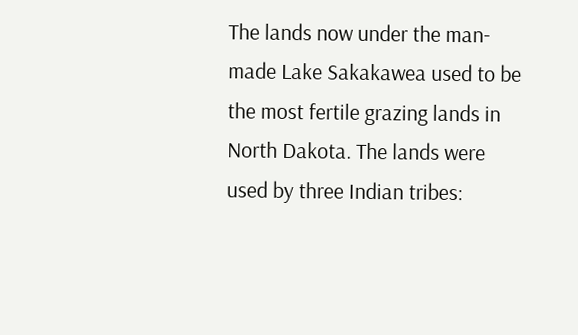The lands now under the man-made Lake Sakakawea used to be the most fertile grazing lands in North Dakota. The lands were used by three Indian tribes: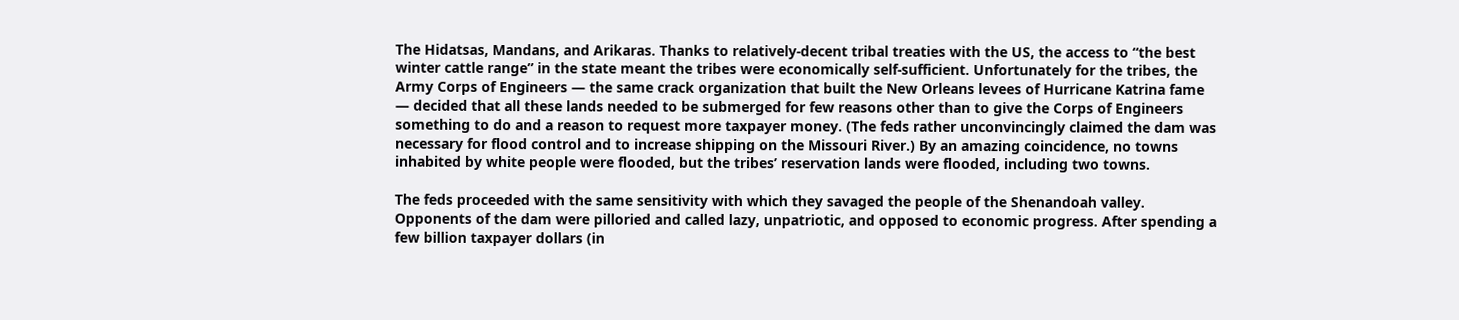The Hidatsas, Mandans, and Arikaras. Thanks to relatively-decent tribal treaties with the US, the access to “the best winter cattle range” in the state meant the tribes were economically self-sufficient. Unfortunately for the tribes, the Army Corps of Engineers — the same crack organization that built the New Orleans levees of Hurricane Katrina fame — decided that all these lands needed to be submerged for few reasons other than to give the Corps of Engineers something to do and a reason to request more taxpayer money. (The feds rather unconvincingly claimed the dam was necessary for flood control and to increase shipping on the Missouri River.) By an amazing coincidence, no towns inhabited by white people were flooded, but the tribes’ reservation lands were flooded, including two towns.

The feds proceeded with the same sensitivity with which they savaged the people of the Shenandoah valley. Opponents of the dam were pilloried and called lazy, unpatriotic, and opposed to economic progress. After spending a few billion taxpayer dollars (in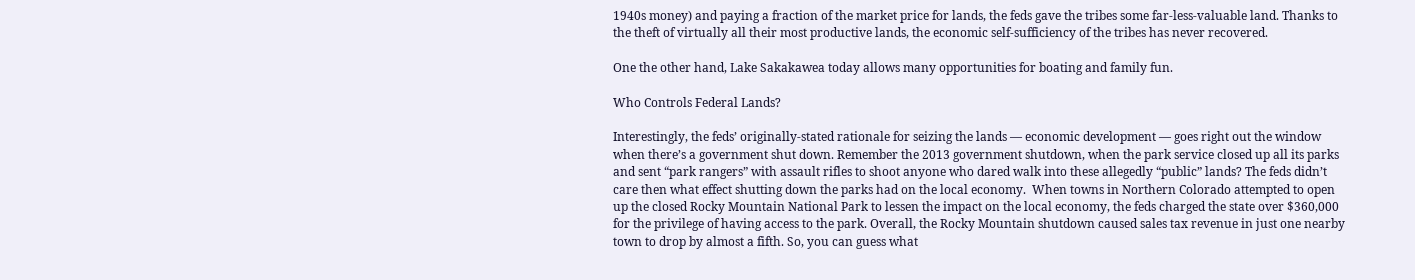1940s money) and paying a fraction of the market price for lands, the feds gave the tribes some far-less-valuable land. Thanks to the theft of virtually all their most productive lands, the economic self-sufficiency of the tribes has never recovered.

One the other hand, Lake Sakakawea today allows many opportunities for boating and family fun.

Who Controls Federal Lands?

Interestingly, the feds’ originally-stated rationale for seizing the lands — economic development — goes right out the window when there’s a government shut down. Remember the 2013 government shutdown, when the park service closed up all its parks and sent “park rangers” with assault rifles to shoot anyone who dared walk into these allegedly “public” lands? The feds didn’t care then what effect shutting down the parks had on the local economy.  When towns in Northern Colorado attempted to open up the closed Rocky Mountain National Park to lessen the impact on the local economy, the feds charged the state over $360,000 for the privilege of having access to the park. Overall, the Rocky Mountain shutdown caused sales tax revenue in just one nearby town to drop by almost a fifth. So, you can guess what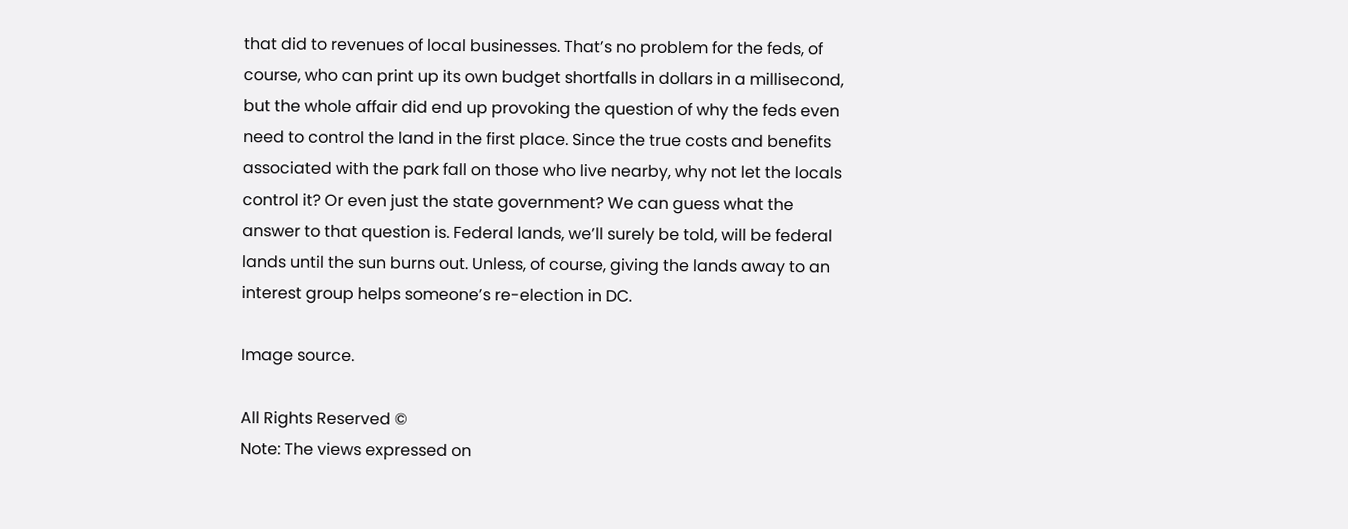that did to revenues of local businesses. That’s no problem for the feds, of course, who can print up its own budget shortfalls in dollars in a millisecond, but the whole affair did end up provoking the question of why the feds even need to control the land in the first place. Since the true costs and benefits associated with the park fall on those who live nearby, why not let the locals control it? Or even just the state government? We can guess what the answer to that question is. Federal lands, we’ll surely be told, will be federal lands until the sun burns out. Unless, of course, giving the lands away to an interest group helps someone’s re-election in DC.

Image source.

All Rights Reserved ©
Note: The views expressed on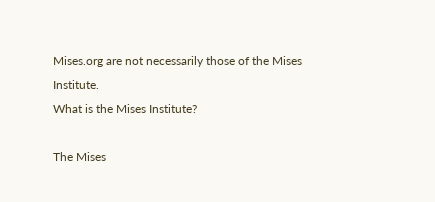Mises.org are not necessarily those of the Mises Institute.
What is the Mises Institute?

The Mises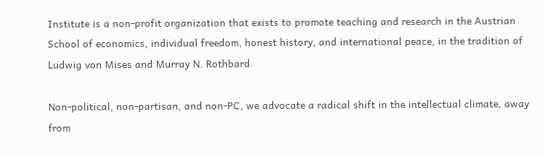Institute is a non-profit organization that exists to promote teaching and research in the Austrian School of economics, individual freedom, honest history, and international peace, in the tradition of Ludwig von Mises and Murray N. Rothbard.

Non-political, non-partisan, and non-PC, we advocate a radical shift in the intellectual climate, away from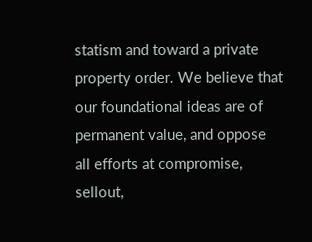statism and toward a private property order. We believe that our foundational ideas are of permanent value, and oppose all efforts at compromise, sellout,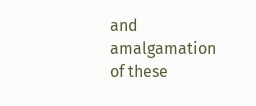and amalgamation of these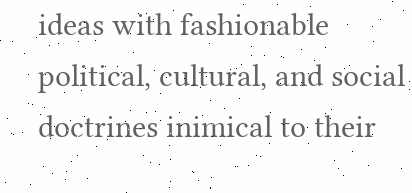ideas with fashionable political, cultural, and social doctrines inimical to their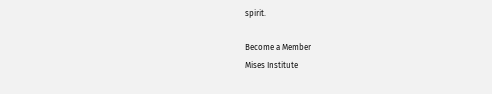spirit.

Become a Member
Mises Institute